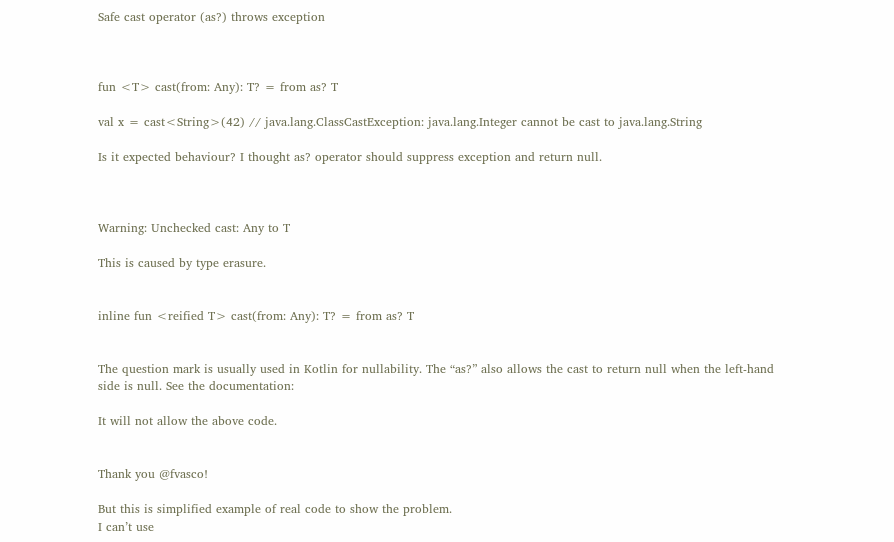Safe cast operator (as?) throws exception



fun <T> cast(from: Any): T? = from as? T

val x = cast<String>(42) // java.lang.ClassCastException: java.lang.Integer cannot be cast to java.lang.String

Is it expected behaviour? I thought as? operator should suppress exception and return null.



Warning: Unchecked cast: Any to T

This is caused by type erasure.


inline fun <reified T> cast(from: Any): T? = from as? T


The question mark is usually used in Kotlin for nullability. The “as?” also allows the cast to return null when the left-hand side is null. See the documentation:

It will not allow the above code.


Thank you @fvasco!

But this is simplified example of real code to show the problem.
I can’t use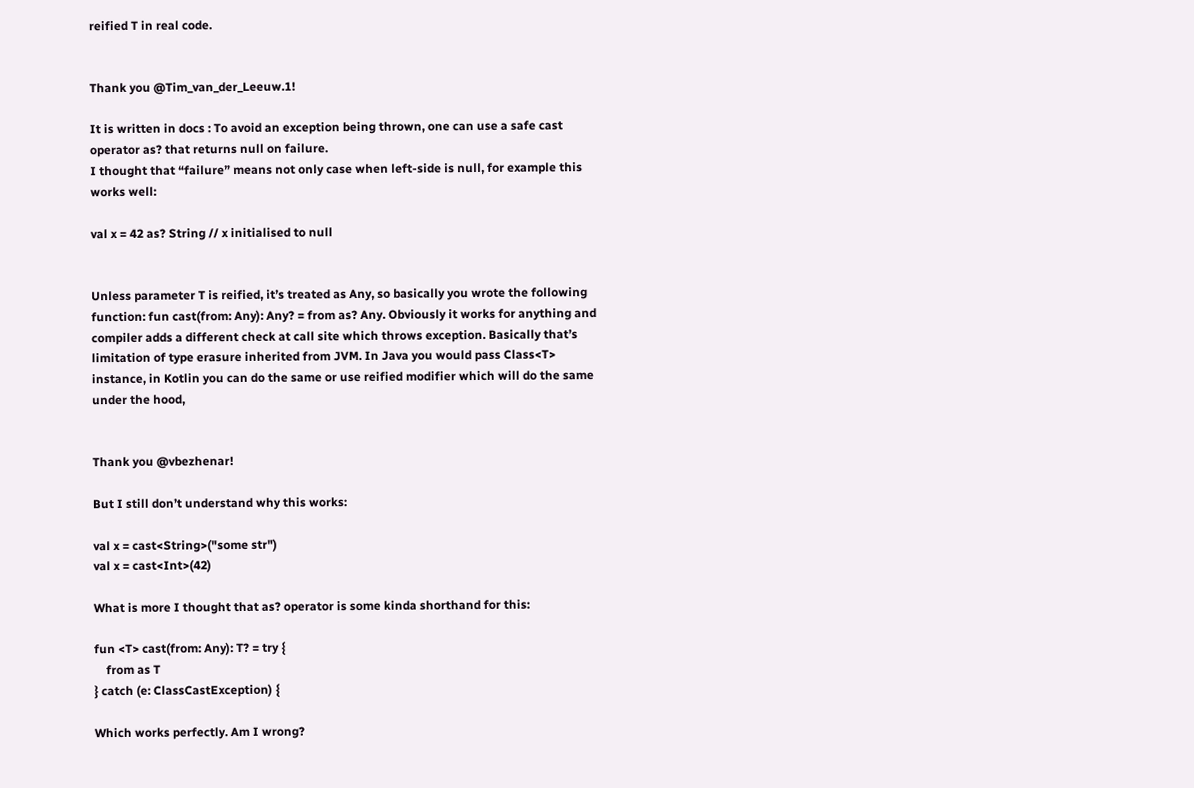reified T in real code.


Thank you @Tim_van_der_Leeuw.1!

It is written in docs : To avoid an exception being thrown, one can use a safe cast operator as? that returns null on failure.
I thought that “failure” means not only case when left-side is null, for example this works well:

val x = 42 as? String // x initialised to null


Unless parameter T is reified, it’s treated as Any, so basically you wrote the following function: fun cast(from: Any): Any? = from as? Any. Obviously it works for anything and compiler adds a different check at call site which throws exception. Basically that’s limitation of type erasure inherited from JVM. In Java you would pass Class<T> instance, in Kotlin you can do the same or use reified modifier which will do the same under the hood,


Thank you @vbezhenar!

But I still don’t understand why this works:

val x = cast<String>("some str")
val x = cast<Int>(42)

What is more I thought that as? operator is some kinda shorthand for this:

fun <T> cast(from: Any): T? = try {
    from as T
} catch (e: ClassCastException) {

Which works perfectly. Am I wrong?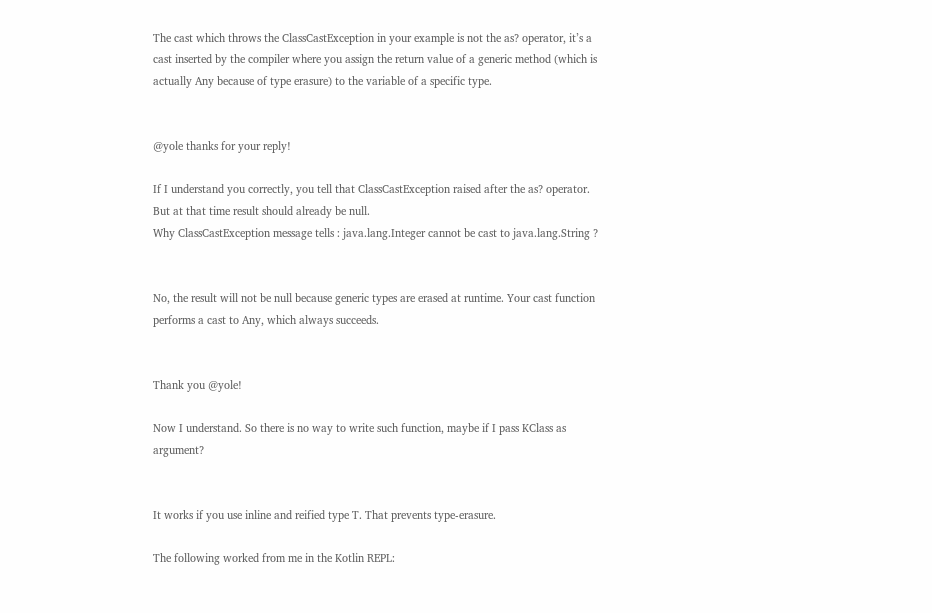The cast which throws the ClassCastException in your example is not the as? operator, it’s a cast inserted by the compiler where you assign the return value of a generic method (which is actually Any because of type erasure) to the variable of a specific type.


@yole thanks for your reply!

If I understand you correctly, you tell that ClassCastException raised after the as? operator.
But at that time result should already be null.
Why ClassCastException message tells : java.lang.Integer cannot be cast to java.lang.String ?


No, the result will not be null because generic types are erased at runtime. Your cast function performs a cast to Any, which always succeeds.


Thank you @yole!

Now I understand. So there is no way to write such function, maybe if I pass KClass as argument?


It works if you use inline and reified type T. That prevents type-erasure.

The following worked from me in the Kotlin REPL: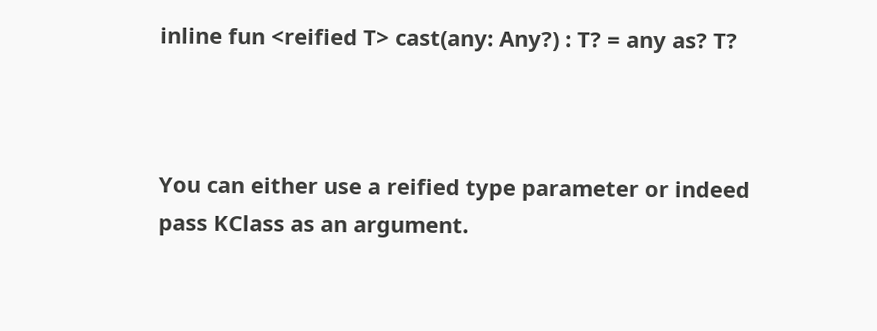inline fun <reified T> cast(any: Any?) : T? = any as? T?



You can either use a reified type parameter or indeed pass KClass as an argument.